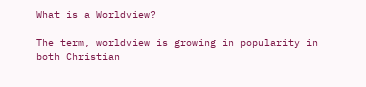What is a Worldview?

The term, worldview is growing in popularity in both Christian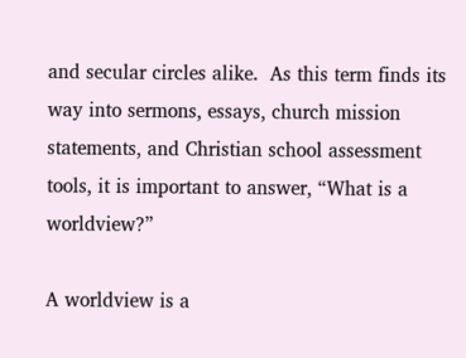and secular circles alike.  As this term finds its way into sermons, essays, church mission statements, and Christian school assessment tools, it is important to answer, “What is a worldview?”

A worldview is a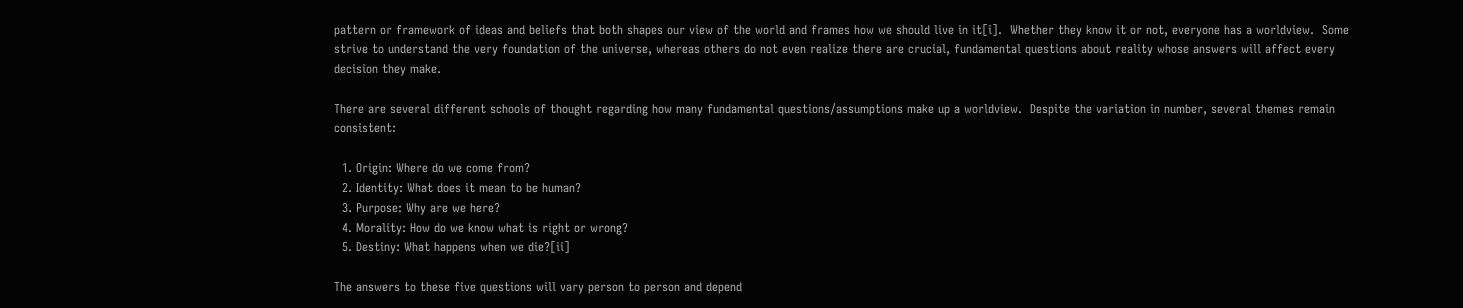pattern or framework of ideas and beliefs that both shapes our view of the world and frames how we should live in it[i].  Whether they know it or not, everyone has a worldview.  Some strive to understand the very foundation of the universe, whereas others do not even realize there are crucial, fundamental questions about reality whose answers will affect every decision they make.

There are several different schools of thought regarding how many fundamental questions/assumptions make up a worldview.  Despite the variation in number, several themes remain consistent:

  1. Origin: Where do we come from?
  2. Identity: What does it mean to be human?
  3. Purpose: Why are we here?
  4. Morality: How do we know what is right or wrong?
  5. Destiny: What happens when we die?[ii]

The answers to these five questions will vary person to person and depend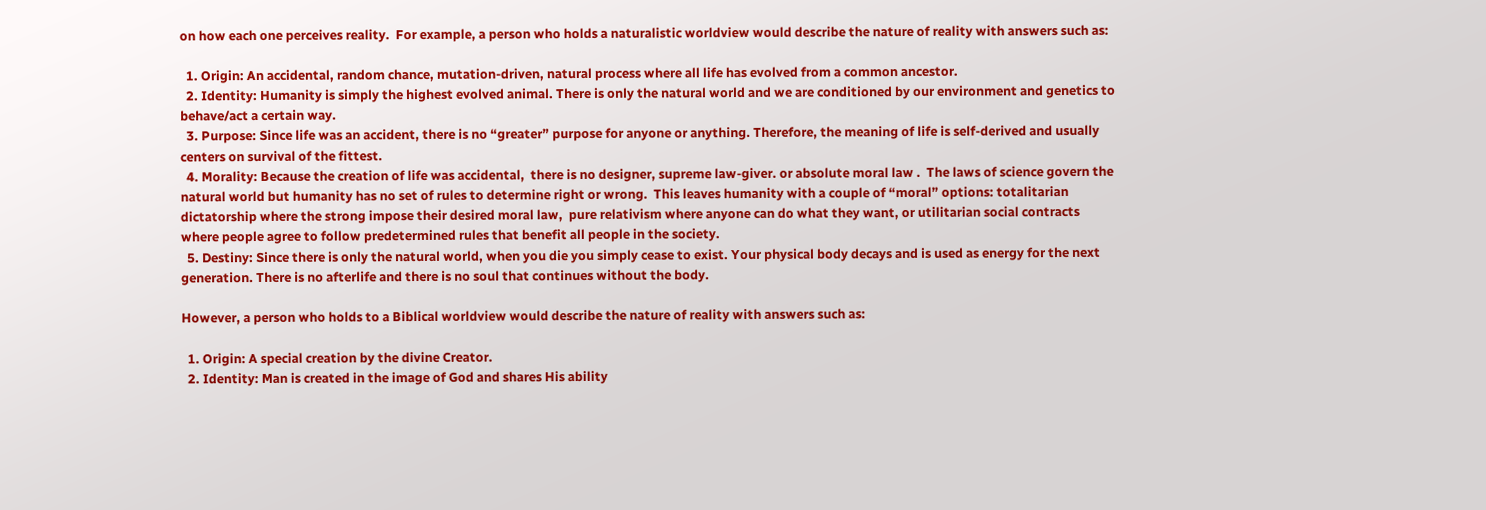on how each one perceives reality.  For example, a person who holds a naturalistic worldview would describe the nature of reality with answers such as:

  1. Origin: An accidental, random chance, mutation-driven, natural process where all life has evolved from a common ancestor.
  2. Identity: Humanity is simply the highest evolved animal. There is only the natural world and we are conditioned by our environment and genetics to behave/act a certain way.
  3. Purpose: Since life was an accident, there is no “greater” purpose for anyone or anything. Therefore, the meaning of life is self-derived and usually centers on survival of the fittest.
  4. Morality: Because the creation of life was accidental,  there is no designer, supreme law-giver. or absolute moral law .  The laws of science govern the natural world but humanity has no set of rules to determine right or wrong.  This leaves humanity with a couple of “moral” options: totalitarian dictatorship where the strong impose their desired moral law,  pure relativism where anyone can do what they want, or utilitarian social contracts where people agree to follow predetermined rules that benefit all people in the society.
  5. Destiny: Since there is only the natural world, when you die you simply cease to exist. Your physical body decays and is used as energy for the next generation. There is no afterlife and there is no soul that continues without the body.

However, a person who holds to a Biblical worldview would describe the nature of reality with answers such as:

  1. Origin: A special creation by the divine Creator.
  2. Identity: Man is created in the image of God and shares His ability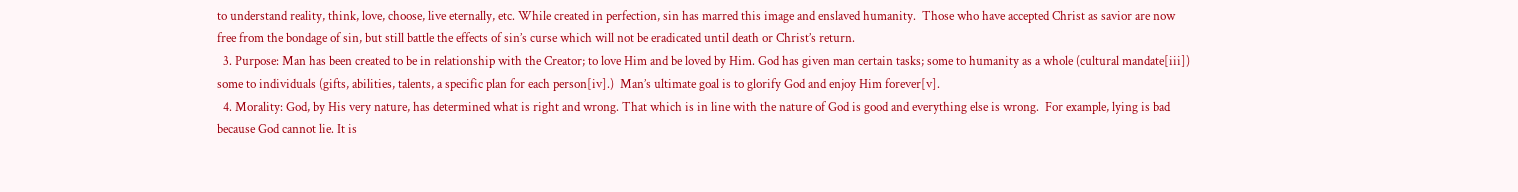to understand reality, think, love, choose, live eternally, etc. While created in perfection, sin has marred this image and enslaved humanity.  Those who have accepted Christ as savior are now free from the bondage of sin, but still battle the effects of sin’s curse which will not be eradicated until death or Christ’s return.
  3. Purpose: Man has been created to be in relationship with the Creator; to love Him and be loved by Him. God has given man certain tasks; some to humanity as a whole (cultural mandate[iii]) some to individuals (gifts, abilities, talents, a specific plan for each person[iv].)  Man’s ultimate goal is to glorify God and enjoy Him forever[v].
  4. Morality: God, by His very nature, has determined what is right and wrong. That which is in line with the nature of God is good and everything else is wrong.  For example, lying is bad because God cannot lie. It is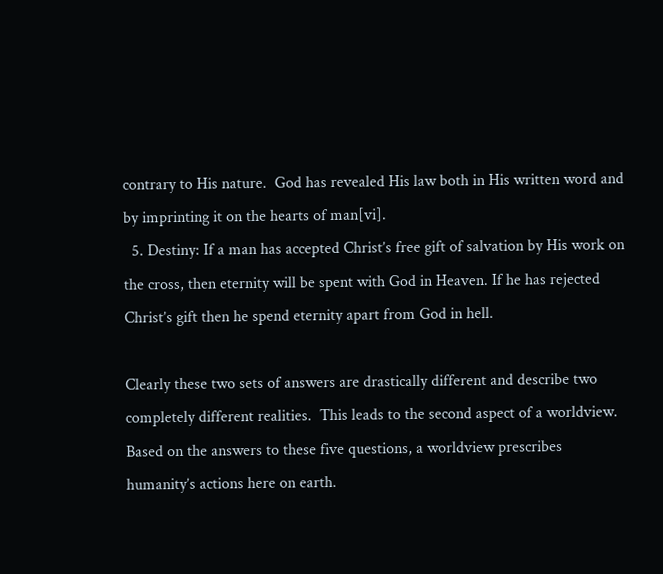contrary to His nature.  God has revealed His law both in His written word and by imprinting it on the hearts of man[vi].
  5. Destiny: If a man has accepted Christ’s free gift of salvation by His work on the cross, then eternity will be spent with God in Heaven. If he has rejected Christ’s gift then he spend eternity apart from God in hell.

Clearly these two sets of answers are drastically different and describe two completely different realities.  This leads to the second aspect of a worldview.  Based on the answers to these five questions, a worldview prescribes humanity’s actions here on earth.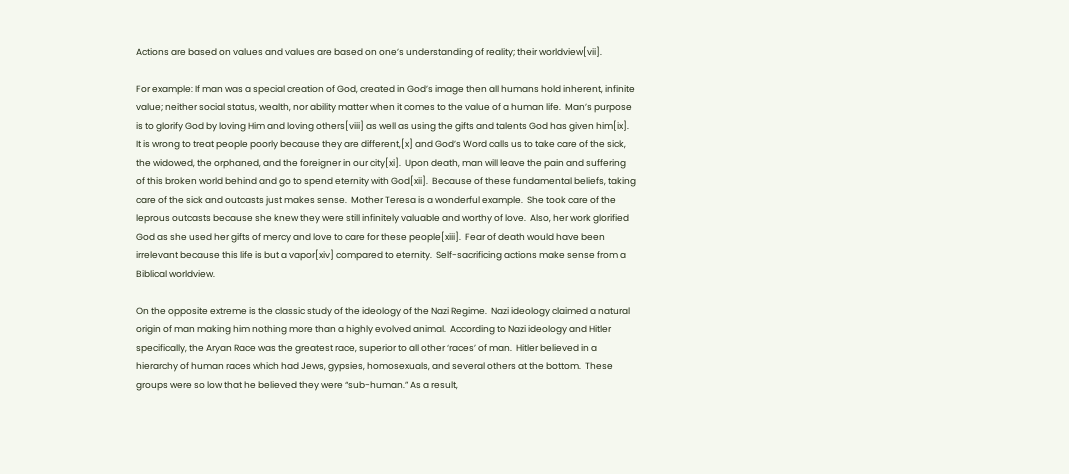Actions are based on values and values are based on one’s understanding of reality; their worldview[vii].

For example: If man was a special creation of God, created in God’s image then all humans hold inherent, infinite value; neither social status, wealth, nor ability matter when it comes to the value of a human life.  Man’s purpose is to glorify God by loving Him and loving others[viii] as well as using the gifts and talents God has given him[ix].  It is wrong to treat people poorly because they are different,[x] and God’s Word calls us to take care of the sick, the widowed, the orphaned, and the foreigner in our city[xi].  Upon death, man will leave the pain and suffering of this broken world behind and go to spend eternity with God[xii].  Because of these fundamental beliefs, taking care of the sick and outcasts just makes sense.  Mother Teresa is a wonderful example.  She took care of the leprous outcasts because she knew they were still infinitely valuable and worthy of love.  Also, her work glorified God as she used her gifts of mercy and love to care for these people[xiii].  Fear of death would have been irrelevant because this life is but a vapor[xiv] compared to eternity.  Self-sacrificing actions make sense from a Biblical worldview.

On the opposite extreme is the classic study of the ideology of the Nazi Regime.  Nazi ideology claimed a natural origin of man making him nothing more than a highly evolved animal.  According to Nazi ideology and Hitler specifically, the Aryan Race was the greatest race, superior to all other ‘races’ of man.  Hitler believed in a hierarchy of human races which had Jews, gypsies, homosexuals, and several others at the bottom.  These groups were so low that he believed they were “sub-human.” As a result,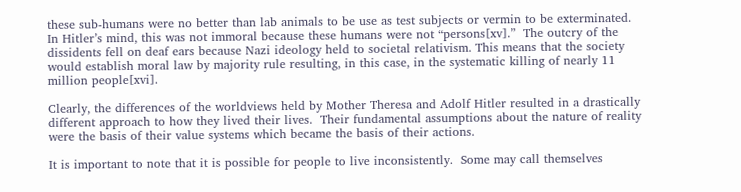these sub-humans were no better than lab animals to be use as test subjects or vermin to be exterminated.  In Hitler’s mind, this was not immoral because these humans were not “persons[xv].”  The outcry of the dissidents fell on deaf ears because Nazi ideology held to societal relativism. This means that the society would establish moral law by majority rule resulting, in this case, in the systematic killing of nearly 11 million people[xvi].

Clearly, the differences of the worldviews held by Mother Theresa and Adolf Hitler resulted in a drastically different approach to how they lived their lives.  Their fundamental assumptions about the nature of reality were the basis of their value systems which became the basis of their actions.

It is important to note that it is possible for people to live inconsistently.  Some may call themselves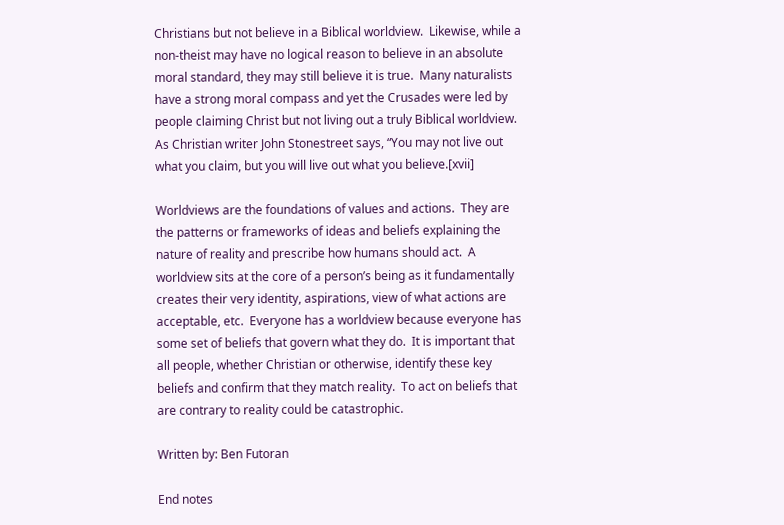Christians but not believe in a Biblical worldview.  Likewise, while a non-theist may have no logical reason to believe in an absolute moral standard, they may still believe it is true.  Many naturalists have a strong moral compass and yet the Crusades were led by people claiming Christ but not living out a truly Biblical worldview.  As Christian writer John Stonestreet says, “You may not live out what you claim, but you will live out what you believe.[xvii]

Worldviews are the foundations of values and actions.  They are the patterns or frameworks of ideas and beliefs explaining the nature of reality and prescribe how humans should act.  A worldview sits at the core of a person’s being as it fundamentally creates their very identity, aspirations, view of what actions are acceptable, etc.  Everyone has a worldview because everyone has some set of beliefs that govern what they do.  It is important that all people, whether Christian or otherwise, identify these key beliefs and confirm that they match reality.  To act on beliefs that are contrary to reality could be catastrophic.

Written by: Ben Futoran

End notes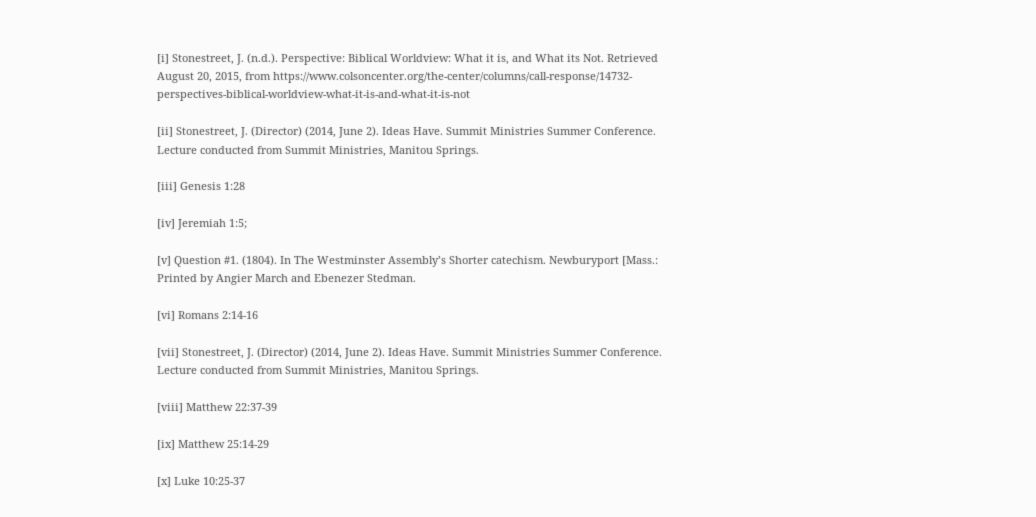[i] Stonestreet, J. (n.d.). Perspective: Biblical Worldview: What it is, and What its Not. Retrieved August 20, 2015, from https://www.colsoncenter.org/the-center/columns/call-response/14732-perspectives-biblical-worldview-what-it-is-and-what-it-is-not

[ii] Stonestreet, J. (Director) (2014, June 2). Ideas Have. Summit Ministries Summer Conference. Lecture conducted from Summit Ministries, Manitou Springs.

[iii] Genesis 1:28

[iv] Jeremiah 1:5;

[v] Question #1. (1804). In The Westminster Assembly’s Shorter catechism. Newburyport [Mass.: Printed by Angier March and Ebenezer Stedman.

[vi] Romans 2:14-16

[vii] Stonestreet, J. (Director) (2014, June 2). Ideas Have. Summit Ministries Summer Conference. Lecture conducted from Summit Ministries, Manitou Springs.

[viii] Matthew 22:37-39

[ix] Matthew 25:14-29

[x] Luke 10:25-37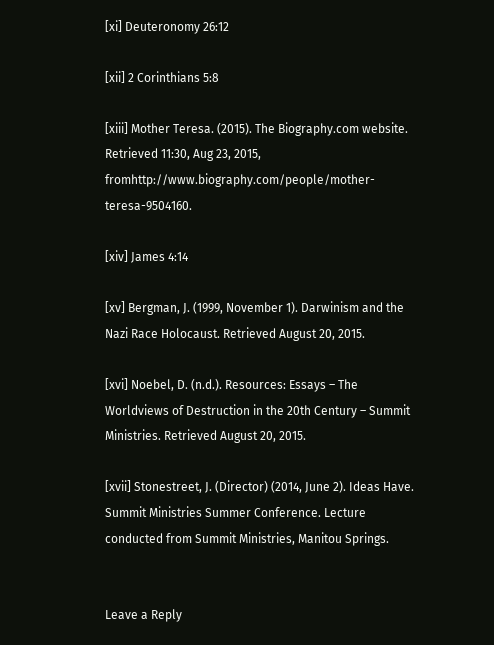[xi] Deuteronomy 26:12

[xii] 2 Corinthians 5:8

[xiii] Mother Teresa. (2015). The Biography.com website. Retrieved 11:30, Aug 23, 2015, fromhttp://www.biography.com/people/mother-teresa-9504160.

[xiv] James 4:14

[xv] Bergman, J. (1999, November 1). Darwinism and the Nazi Race Holocaust. Retrieved August 20, 2015.

[xvi] Noebel, D. (n.d.). Resources: Essays – The Worldviews of Destruction in the 20th Century – Summit Ministries. Retrieved August 20, 2015.

[xvii] Stonestreet, J. (Director) (2014, June 2). Ideas Have. Summit Ministries Summer Conference. Lecture conducted from Summit Ministries, Manitou Springs.


Leave a Reply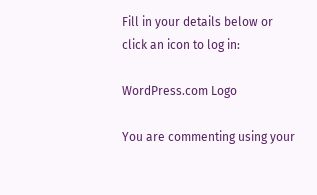Fill in your details below or click an icon to log in:

WordPress.com Logo

You are commenting using your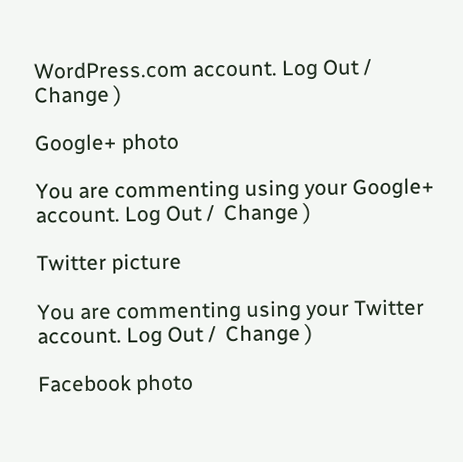WordPress.com account. Log Out /  Change )

Google+ photo

You are commenting using your Google+ account. Log Out /  Change )

Twitter picture

You are commenting using your Twitter account. Log Out /  Change )

Facebook photo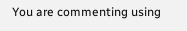You are commenting using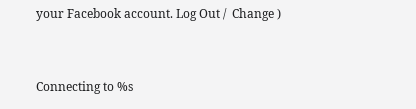your Facebook account. Log Out /  Change )


Connecting to %s